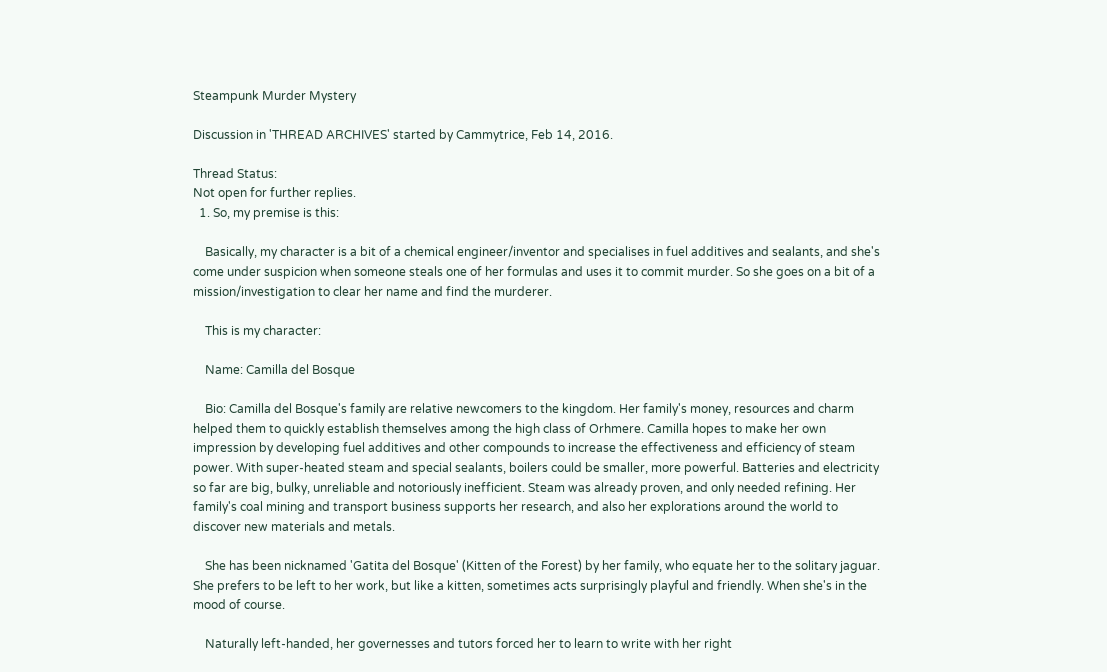Steampunk Murder Mystery

Discussion in 'THREAD ARCHIVES' started by Cammytrice, Feb 14, 2016.

Thread Status:
Not open for further replies.
  1. So, my premise is this:

    Basically, my character is a bit of a chemical engineer/inventor and specialises in fuel additives and sealants, and she's come under suspicion when someone steals one of her formulas and uses it to commit murder. So she goes on a bit of a mission/investigation to clear her name and find the murderer.

    This is my character:

    Name: Camilla del Bosque

    Bio: Camilla del Bosque's family are relative newcomers to the kingdom. Her family's money, resources and charm helped them to quickly establish themselves among the high class of Orhmere. Camilla hopes to make her own impression by developing fuel additives and other compounds to increase the effectiveness and efficiency of steam power. With super-heated steam and special sealants, boilers could be smaller, more powerful. Batteries and electricity so far are big, bulky, unreliable and notoriously inefficient. Steam was already proven, and only needed refining. Her family's coal mining and transport business supports her research, and also her explorations around the world to discover new materials and metals.

    She has been nicknamed 'Gatita del Bosque' (Kitten of the Forest) by her family, who equate her to the solitary jaguar. She prefers to be left to her work, but like a kitten, sometimes acts surprisingly playful and friendly. When she's in the mood of course.

    Naturally left-handed, her governesses and tutors forced her to learn to write with her right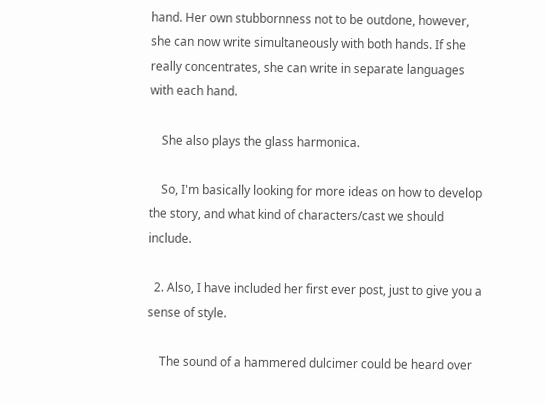hand. Her own stubbornness not to be outdone, however, she can now write simultaneously with both hands. If she really concentrates, she can write in separate languages with each hand.

    She also plays the glass harmonica.

    So, I'm basically looking for more ideas on how to develop the story, and what kind of characters/cast we should include.

  2. Also, I have included her first ever post, just to give you a sense of style.

    The sound of a hammered dulcimer could be heard over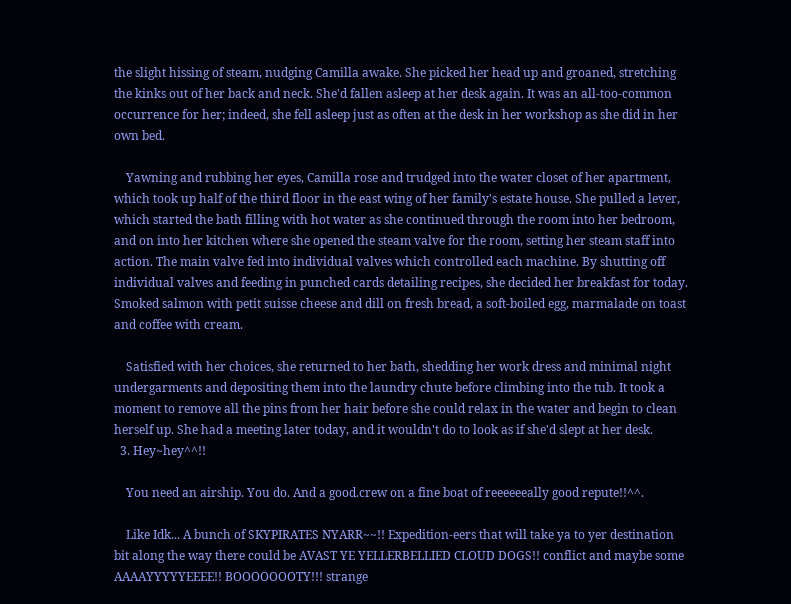the slight hissing of steam, nudging Camilla awake. She picked her head up and groaned, stretching the kinks out of her back and neck. She'd fallen asleep at her desk again. It was an all-too-common occurrence for her; indeed, she fell asleep just as often at the desk in her workshop as she did in her own bed.

    Yawning and rubbing her eyes, Camilla rose and trudged into the water closet of her apartment, which took up half of the third floor in the east wing of her family's estate house. She pulled a lever, which started the bath filling with hot water as she continued through the room into her bedroom, and on into her kitchen where she opened the steam valve for the room, setting her steam staff into action. The main valve fed into individual valves which controlled each machine. By shutting off individual valves and feeding in punched cards detailing recipes, she decided her breakfast for today. Smoked salmon with petit suisse cheese and dill on fresh bread, a soft-boiled egg, marmalade on toast and coffee with cream.

    Satisfied with her choices, she returned to her bath, shedding her work dress and minimal night undergarments and depositing them into the laundry chute before climbing into the tub. It took a moment to remove all the pins from her hair before she could relax in the water and begin to clean herself up. She had a meeting later today, and it wouldn't do to look as if she'd slept at her desk.
  3. Hey~hey^^!!

    You need an airship. You do. And a good.crew on a fine boat of reeeeeeally good repute!!^^.

    Like Idk... A bunch of SKYPIRATES NYARR~~!! Expedition-eers that will take ya to yer destination bit along the way there could be AVAST YE YELLERBELLIED CLOUD DOGS!! conflict and maybe some AAAAYYYYYEEEE!! BOOOOOOOTY!!! strange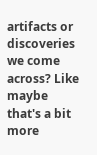artifacts or discoveries we come across? Like maybe that's a bit more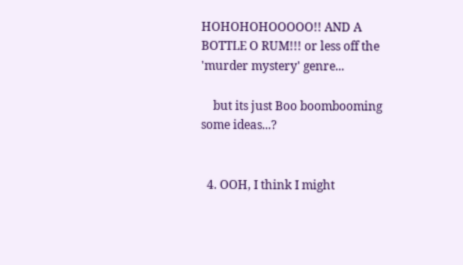HOHOHOHOOOOO!! AND A BOTTLE O RUM!!! or less off the 'murder mystery' genre...

    but its just Boo boombooming some ideas...?


  4. OOH, I think I might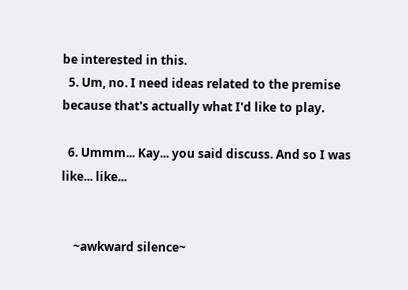be interested in this.
  5. Um, no. I need ideas related to the premise because that's actually what I'd like to play.

  6. Ummm... Kay... you said discuss. And so I was like... like...


    ~awkward silence~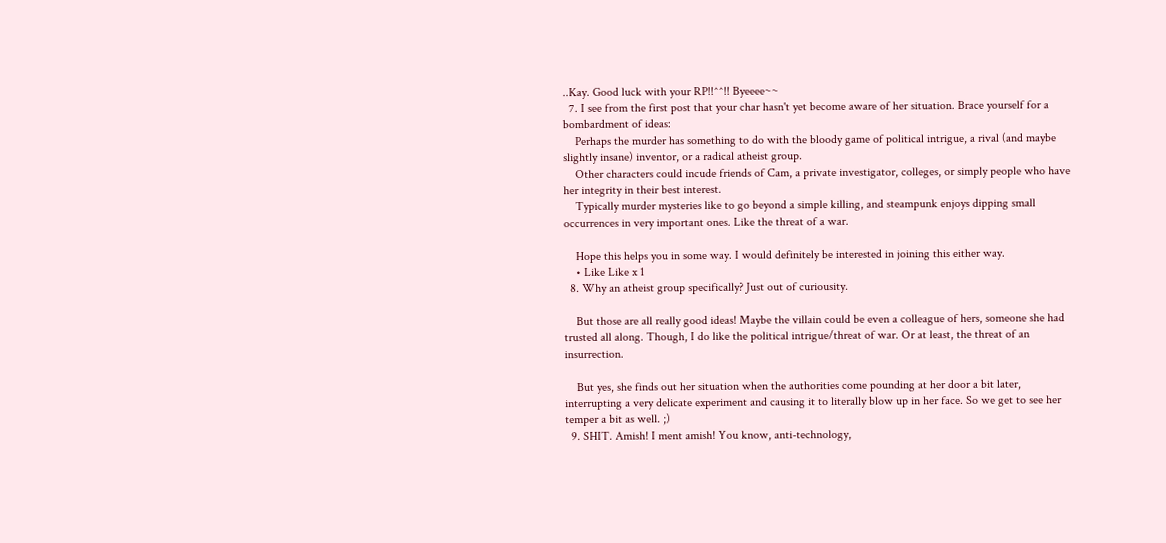..Kay. Good luck with your RP!!^^!! Byeeee~~
  7. I see from the first post that your char hasn't yet become aware of her situation. Brace yourself for a bombardment of ideas:
    Perhaps the murder has something to do with the bloody game of political intrigue, a rival (and maybe slightly insane) inventor, or a radical atheist group.
    Other characters could incude friends of Cam, a private investigator, colleges, or simply people who have her integrity in their best interest.
    Typically murder mysteries like to go beyond a simple killing, and steampunk enjoys dipping small occurrences in very important ones. Like the threat of a war.

    Hope this helps you in some way. I would definitely be interested in joining this either way.
    • Like Like x 1
  8. Why an atheist group specifically? Just out of curiousity.

    But those are all really good ideas! Maybe the villain could be even a colleague of hers, someone she had trusted all along. Though, I do like the political intrigue/threat of war. Or at least, the threat of an insurrection.

    But yes, she finds out her situation when the authorities come pounding at her door a bit later, interrupting a very delicate experiment and causing it to literally blow up in her face. So we get to see her temper a bit as well. ;)
  9. SHIT. Amish! I ment amish! You know, anti-technology,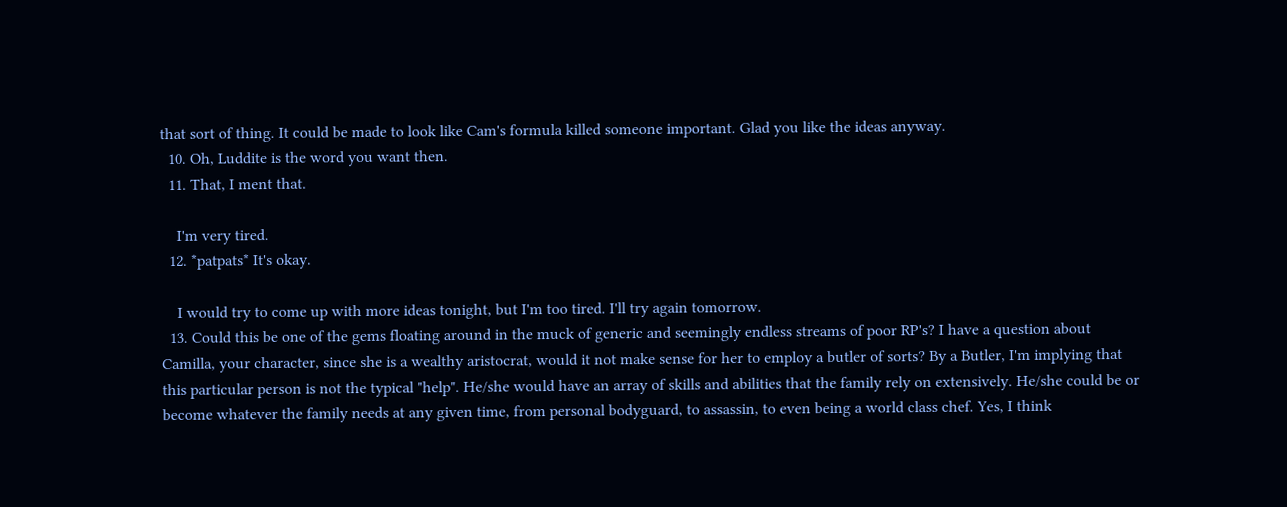that sort of thing. It could be made to look like Cam's formula killed someone important. Glad you like the ideas anyway.
  10. Oh, Luddite is the word you want then.
  11. That, I ment that.

    I'm very tired.
  12. *patpats* It's okay.

    I would try to come up with more ideas tonight, but I'm too tired. I'll try again tomorrow.
  13. Could this be one of the gems floating around in the muck of generic and seemingly endless streams of poor RP's? I have a question about Camilla, your character, since she is a wealthy aristocrat, would it not make sense for her to employ a butler of sorts? By a Butler, I'm implying that this particular person is not the typical "help". He/she would have an array of skills and abilities that the family rely on extensively. He/she could be or become whatever the family needs at any given time, from personal bodyguard, to assassin, to even being a world class chef. Yes, I think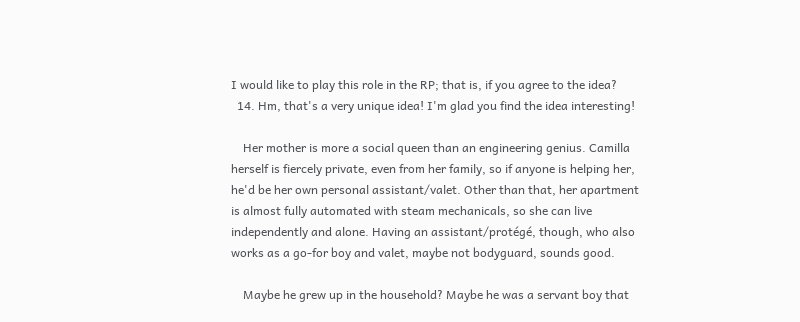I would like to play this role in the RP; that is, if you agree to the idea?
  14. Hm, that's a very unique idea! I'm glad you find the idea interesting!

    Her mother is more a social queen than an engineering genius. Camilla herself is fiercely private, even from her family, so if anyone is helping her, he'd be her own personal assistant/valet. Other than that, her apartment is almost fully automated with steam mechanicals, so she can live independently and alone. Having an assistant/protégé, though, who also works as a go-for boy and valet, maybe not bodyguard, sounds good.

    Maybe he grew up in the household? Maybe he was a servant boy that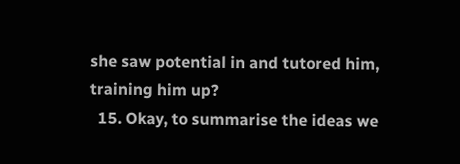she saw potential in and tutored him, training him up?
  15. Okay, to summarise the ideas we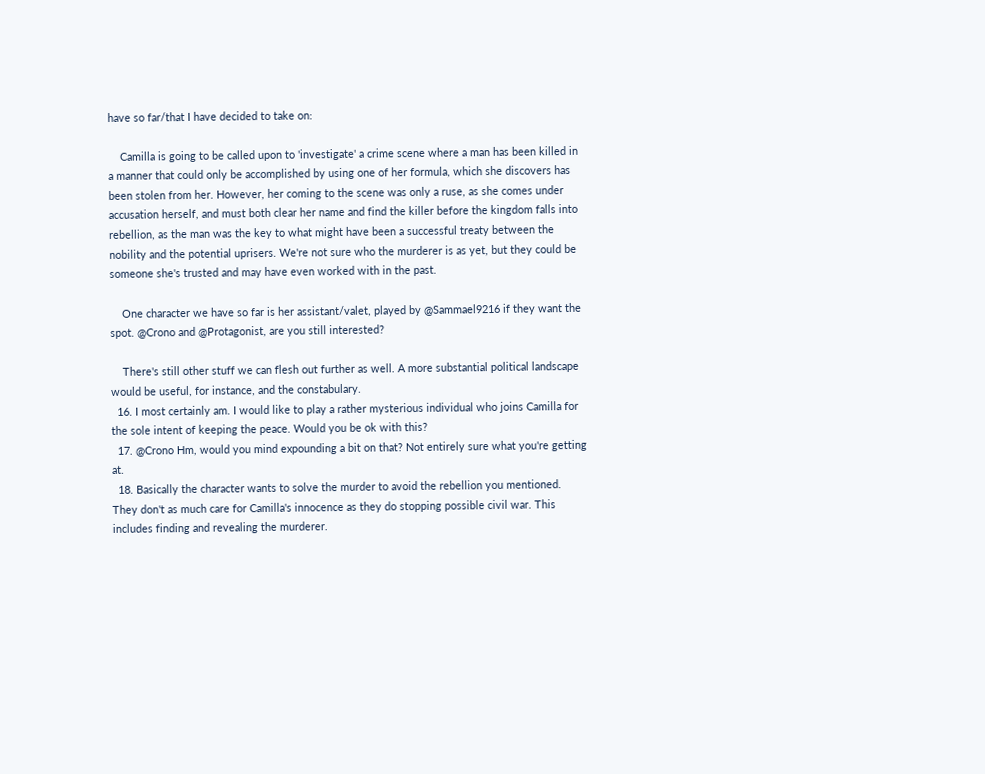have so far/that I have decided to take on:

    Camilla is going to be called upon to 'investigate' a crime scene where a man has been killed in a manner that could only be accomplished by using one of her formula, which she discovers has been stolen from her. However, her coming to the scene was only a ruse, as she comes under accusation herself, and must both clear her name and find the killer before the kingdom falls into rebellion, as the man was the key to what might have been a successful treaty between the nobility and the potential uprisers. We're not sure who the murderer is as yet, but they could be someone she's trusted and may have even worked with in the past.

    One character we have so far is her assistant/valet, played by @Sammael9216 if they want the spot. @Crono and @Protagonist, are you still interested?

    There's still other stuff we can flesh out further as well. A more substantial political landscape would be useful, for instance, and the constabulary.
  16. I most certainly am. I would like to play a rather mysterious individual who joins Camilla for the sole intent of keeping the peace. Would you be ok with this?
  17. @Crono Hm, would you mind expounding a bit on that? Not entirely sure what you're getting at.
  18. Basically the character wants to solve the murder to avoid the rebellion you mentioned. They don't as much care for Camilla's innocence as they do stopping possible civil war. This includes finding and revealing the murderer.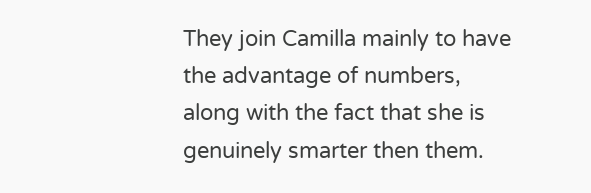They join Camilla mainly to have the advantage of numbers, along with the fact that she is genuinely smarter then them.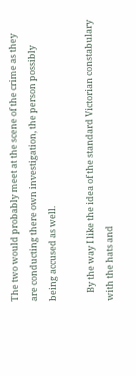The two would probably meet at the scene of the crime as they are conducting there own investigation, the person possibly being accused as well.

    By the way I like the idea of the standard Victorian constabulary with the hats and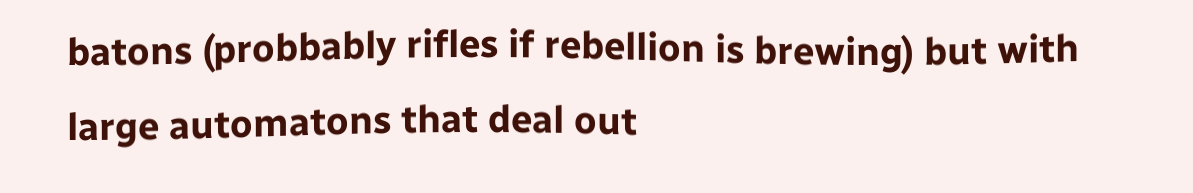batons (probbably rifles if rebellion is brewing) but with large automatons that deal out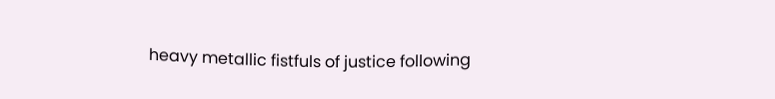heavy metallic fistfuls of justice following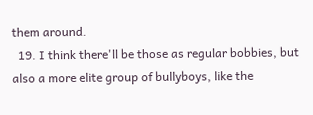them around.
  19. I think there'll be those as regular bobbies, but also a more elite group of bullyboys, like the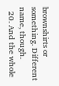brownshirts or something. Different name, though.
  20. And the whole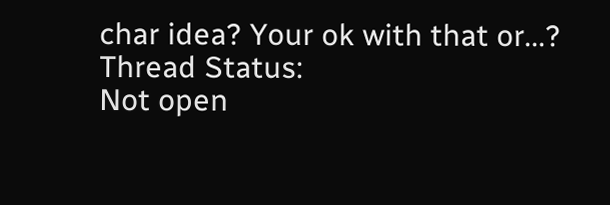char idea? Your ok with that or...?
Thread Status:
Not open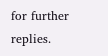for further replies.